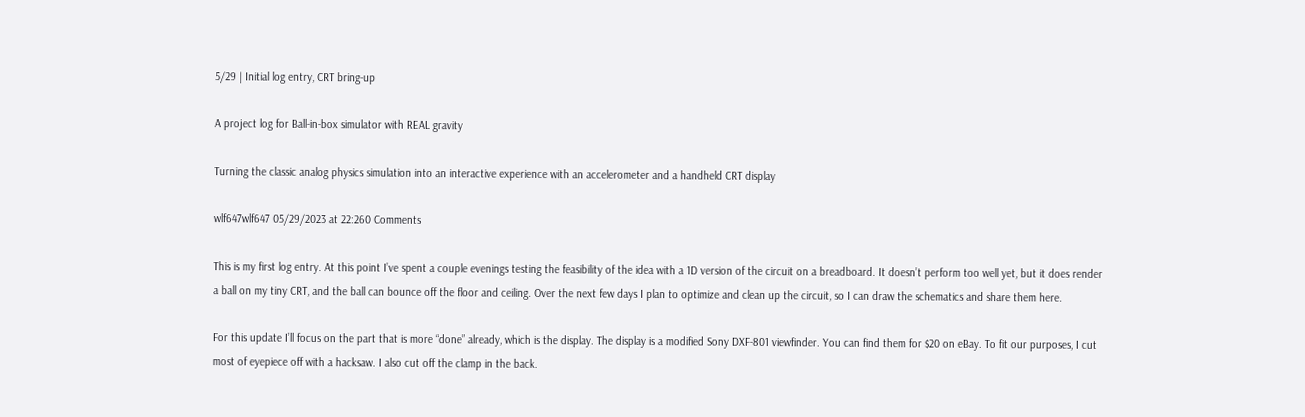5/29 | Initial log entry, CRT bring-up

A project log for Ball-in-box simulator with REAL gravity

Turning the classic analog physics simulation into an interactive experience with an accelerometer and a handheld CRT display

wlf647wlf647 05/29/2023 at 22:260 Comments

This is my first log entry. At this point I’ve spent a couple evenings testing the feasibility of the idea with a 1D version of the circuit on a breadboard. It doesn’t perform too well yet, but it does render a ball on my tiny CRT, and the ball can bounce off the floor and ceiling. Over the next few days I plan to optimize and clean up the circuit, so I can draw the schematics and share them here.

For this update I’ll focus on the part that is more “done” already, which is the display. The display is a modified Sony DXF-801 viewfinder. You can find them for $20 on eBay. To fit our purposes, I cut most of eyepiece off with a hacksaw. I also cut off the clamp in the back.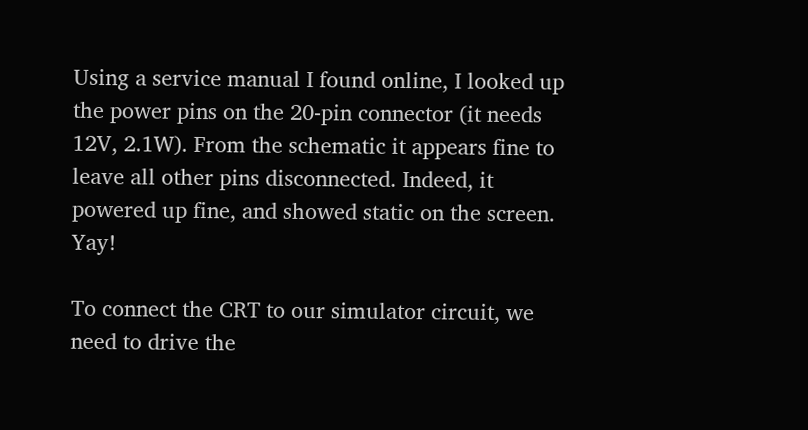Using a service manual I found online, I looked up the power pins on the 20-pin connector (it needs 12V, 2.1W). From the schematic it appears fine to leave all other pins disconnected. Indeed, it powered up fine, and showed static on the screen. Yay!

To connect the CRT to our simulator circuit, we need to drive the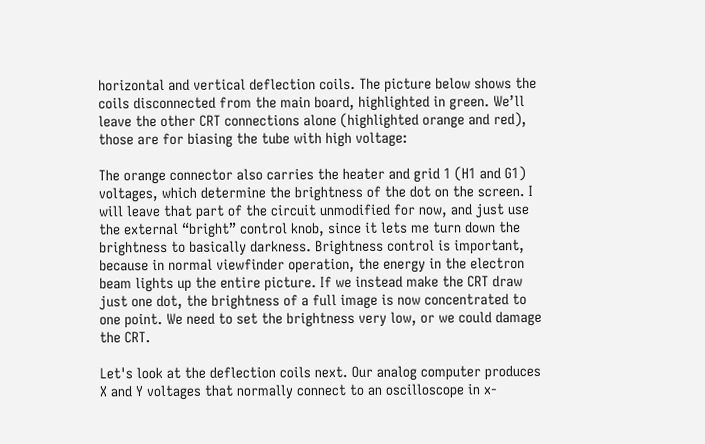horizontal and vertical deflection coils. The picture below shows the coils disconnected from the main board, highlighted in green. We’ll leave the other CRT connections alone (highlighted orange and red), those are for biasing the tube with high voltage:

The orange connector also carries the heater and grid 1 (H1 and G1) voltages, which determine the brightness of the dot on the screen. I will leave that part of the circuit unmodified for now, and just use the external “bright” control knob, since it lets me turn down the brightness to basically darkness. Brightness control is important, because in normal viewfinder operation, the energy in the electron beam lights up the entire picture. If we instead make the CRT draw just one dot, the brightness of a full image is now concentrated to one point. We need to set the brightness very low, or we could damage the CRT.

Let's look at the deflection coils next. Our analog computer produces X and Y voltages that normally connect to an oscilloscope in x-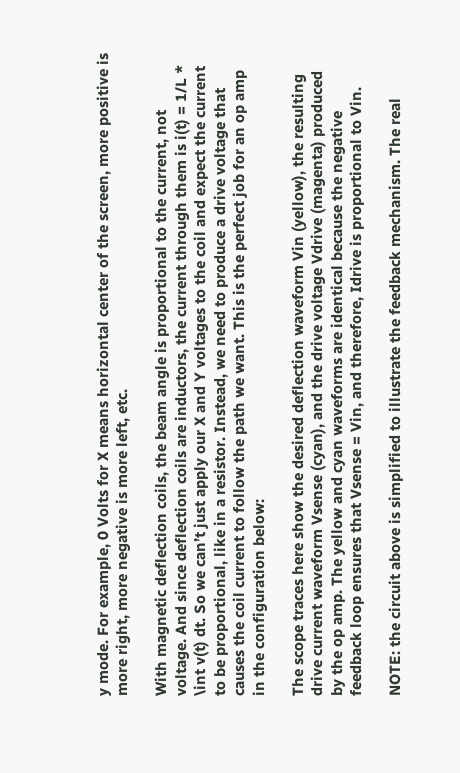y mode. For example, 0 Volts for X means horizontal center of the screen, more positive is more right, more negative is more left, etc.

With magnetic deflection coils, the beam angle is proportional to the current, not voltage. And since deflection coils are inductors, the current through them is i(t) = 1/L * \int v(t) dt. So we can’t just apply our X and Y voltages to the coil and expect the current to be proportional, like in a resistor. Instead, we need to produce a drive voltage that causes the coil current to follow the path we want. This is the perfect job for an op amp in the configuration below:

The scope traces here show the desired deflection waveform Vin (yellow), the resulting drive current waveform Vsense (cyan), and the drive voltage Vdrive (magenta) produced by the op amp. The yellow and cyan waveforms are identical because the negative feedback loop ensures that Vsense = Vin, and therefore, Idrive is proportional to Vin.

NOTE: the circuit above is simplified to illustrate the feedback mechanism. The real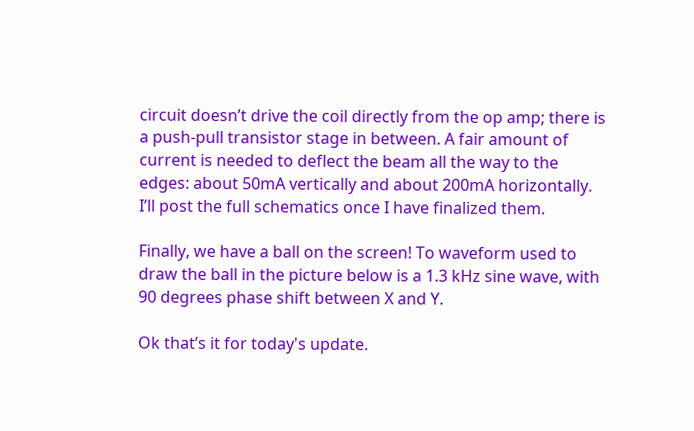circuit doesn’t drive the coil directly from the op amp; there is a push-pull transistor stage in between. A fair amount of current is needed to deflect the beam all the way to the edges: about 50mA vertically and about 200mA horizontally. I’ll post the full schematics once I have finalized them.

Finally, we have a ball on the screen! To waveform used to draw the ball in the picture below is a 1.3 kHz sine wave, with 90 degrees phase shift between X and Y.

Ok that’s it for today's update.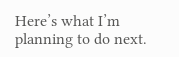Here’s what I’m planning to do next.